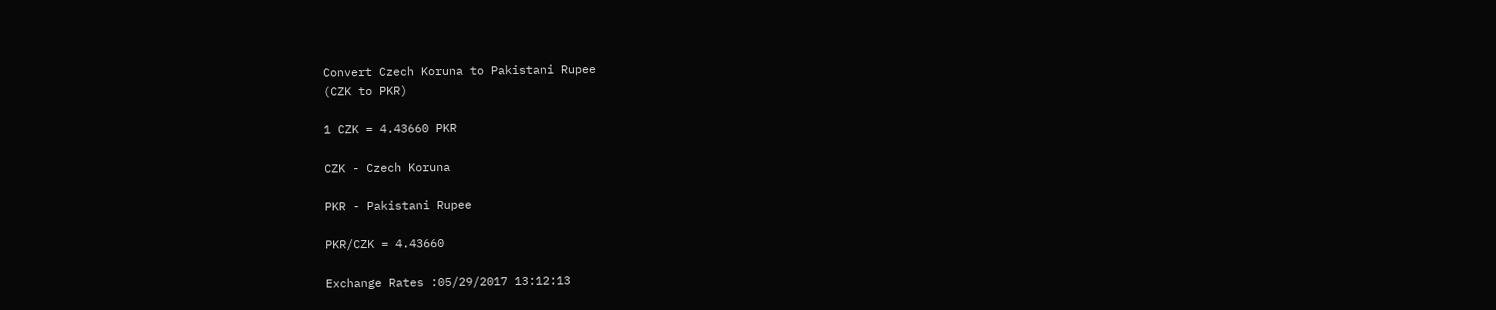Convert Czech Koruna to Pakistani Rupee
(CZK to PKR)

1 CZK = 4.43660 PKR

CZK - Czech Koruna

PKR - Pakistani Rupee

PKR/CZK = 4.43660

Exchange Rates :05/29/2017 13:12:13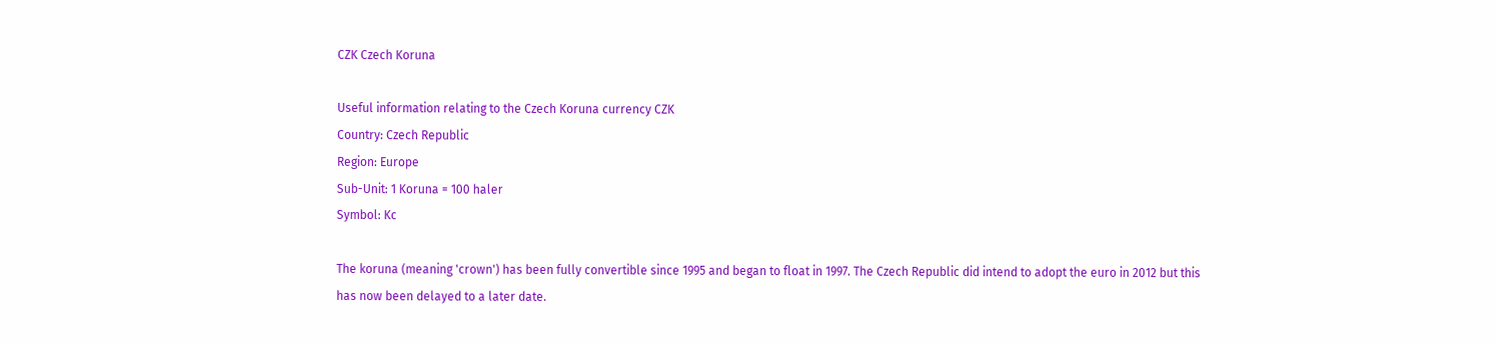CZK Czech Koruna

Useful information relating to the Czech Koruna currency CZK
Country: Czech Republic
Region: Europe
Sub-Unit: 1 Koruna = 100 haler
Symbol: Kc

The koruna (meaning 'crown') has been fully convertible since 1995 and began to float in 1997. The Czech Republic did intend to adopt the euro in 2012 but this has now been delayed to a later date.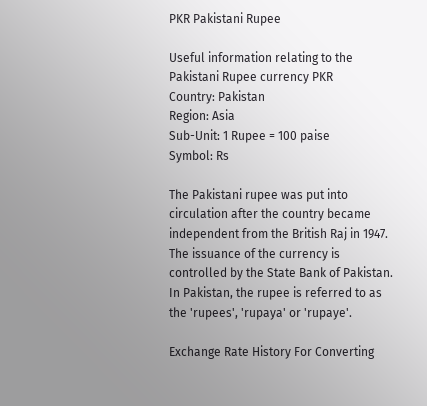PKR Pakistani Rupee

Useful information relating to the Pakistani Rupee currency PKR
Country: Pakistan
Region: Asia
Sub-Unit: 1 Rupee = 100 paise
Symbol: Rs

The Pakistani rupee was put into circulation after the country became independent from the British Raj in 1947. The issuance of the currency is controlled by the State Bank of Pakistan. In Pakistan, the rupee is referred to as the 'rupees', 'rupaya' or 'rupaye'.

Exchange Rate History For Converting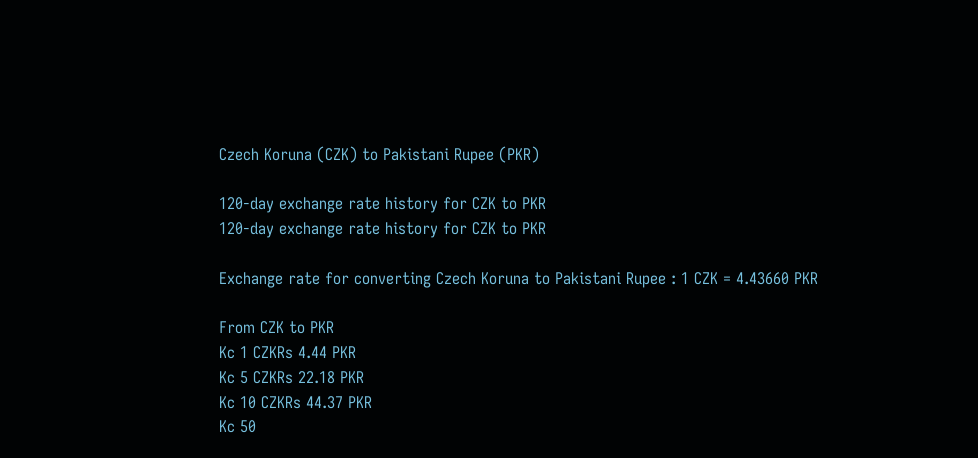Czech Koruna (CZK) to Pakistani Rupee (PKR)

120-day exchange rate history for CZK to PKR
120-day exchange rate history for CZK to PKR

Exchange rate for converting Czech Koruna to Pakistani Rupee : 1 CZK = 4.43660 PKR

From CZK to PKR
Kc 1 CZKRs 4.44 PKR
Kc 5 CZKRs 22.18 PKR
Kc 10 CZKRs 44.37 PKR
Kc 50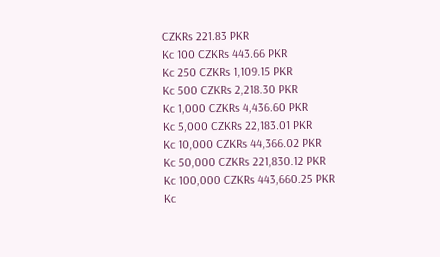CZKRs 221.83 PKR
Kc 100 CZKRs 443.66 PKR
Kc 250 CZKRs 1,109.15 PKR
Kc 500 CZKRs 2,218.30 PKR
Kc 1,000 CZKRs 4,436.60 PKR
Kc 5,000 CZKRs 22,183.01 PKR
Kc 10,000 CZKRs 44,366.02 PKR
Kc 50,000 CZKRs 221,830.12 PKR
Kc 100,000 CZKRs 443,660.25 PKR
Kc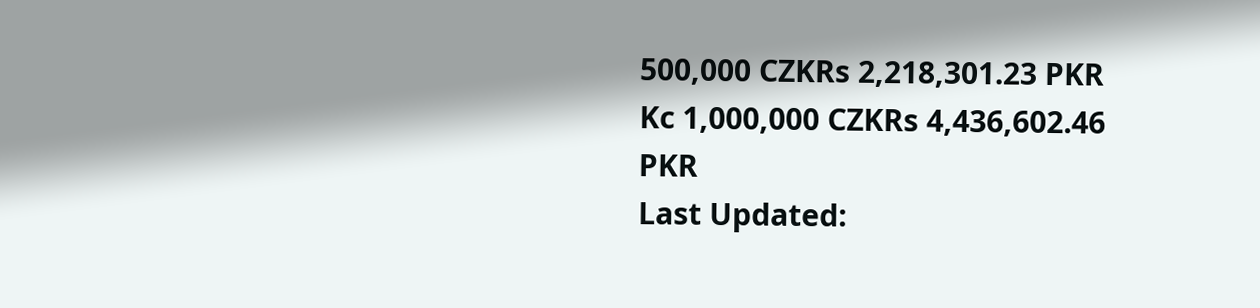500,000 CZKRs 2,218,301.23 PKR
Kc 1,000,000 CZKRs 4,436,602.46 PKR
Last Updated: